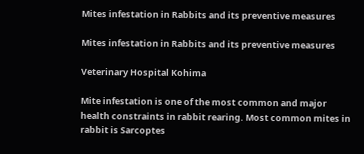Mites infestation in Rabbits and its preventive measures

Mites infestation in Rabbits and its preventive measures

Veterinary Hospital Kohima

Mite infestation is one of the most common and major health constraints in rabbit rearing. Most common mites in rabbit is Sarcoptes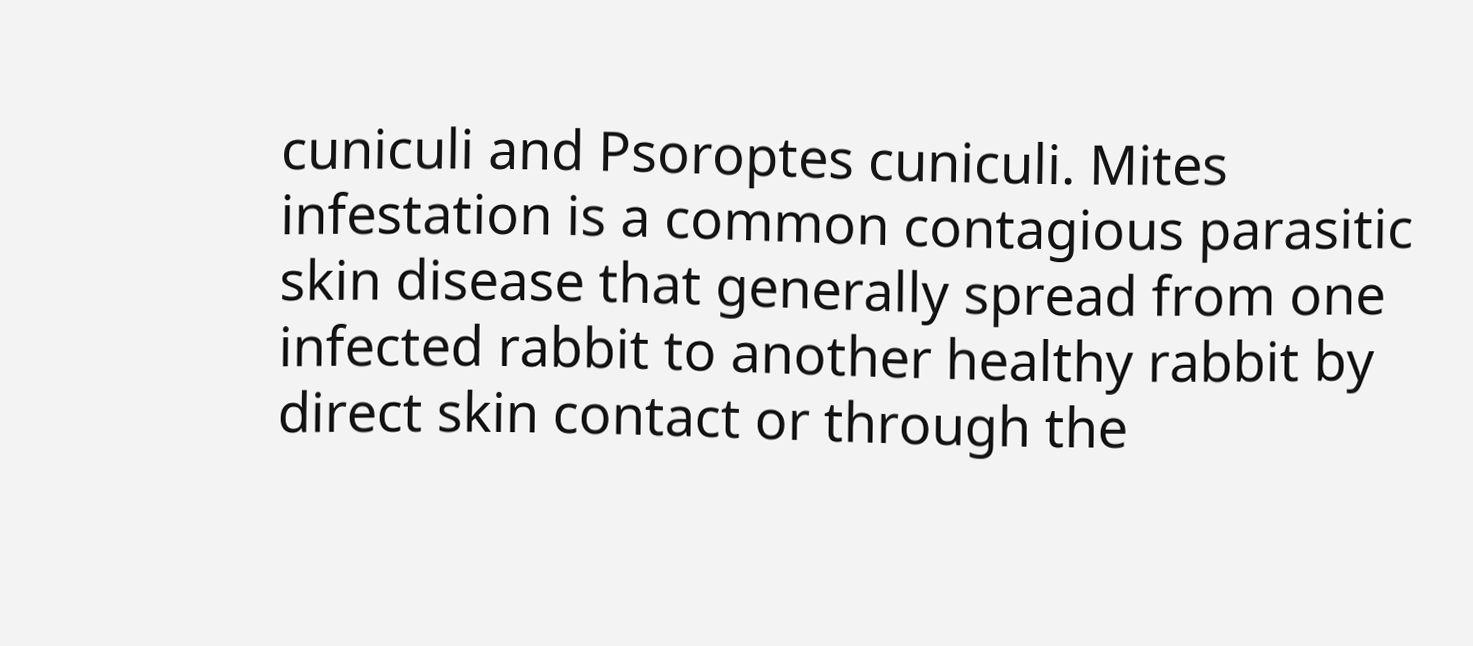cuniculi and Psoroptes cuniculi. Mites infestation is a common contagious parasitic skin disease that generally spread from one infected rabbit to another healthy rabbit by direct skin contact or through the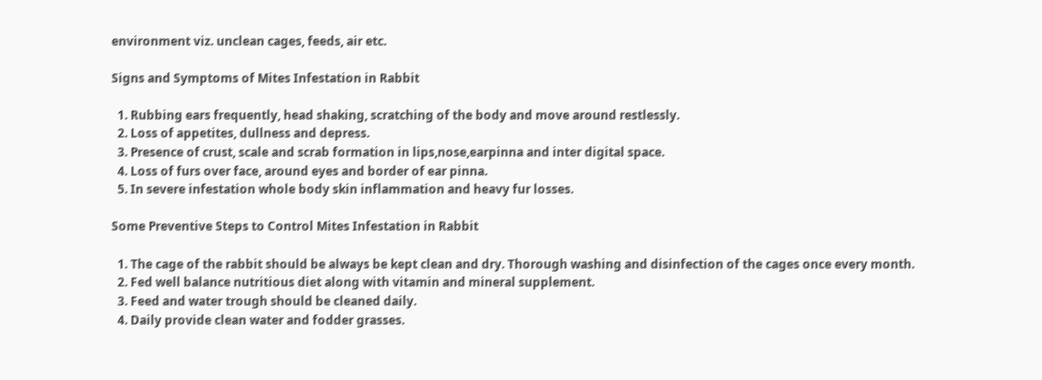environment viz. unclean cages, feeds, air etc.

Signs and Symptoms of Mites Infestation in Rabbit

  1. Rubbing ears frequently, head shaking, scratching of the body and move around restlessly.
  2. Loss of appetites, dullness and depress.
  3. Presence of crust, scale and scrab formation in lips,nose,earpinna and inter digital space.
  4. Loss of furs over face, around eyes and border of ear pinna.
  5. In severe infestation whole body skin inflammation and heavy fur losses.

Some Preventive Steps to Control Mites Infestation in Rabbit

  1. The cage of the rabbit should be always be kept clean and dry. Thorough washing and disinfection of the cages once every month.
  2. Fed well balance nutritious diet along with vitamin and mineral supplement.
  3. Feed and water trough should be cleaned daily.
  4. Daily provide clean water and fodder grasses.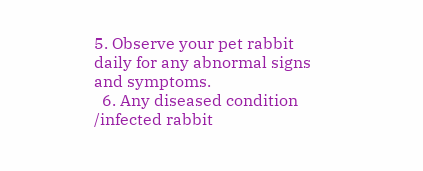5. Observe your pet rabbit daily for any abnormal signs and symptoms.
  6. Any diseased condition /infected rabbit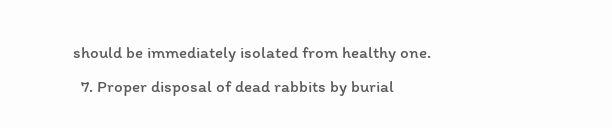should be immediately isolated from healthy one.
  7. Proper disposal of dead rabbits by burial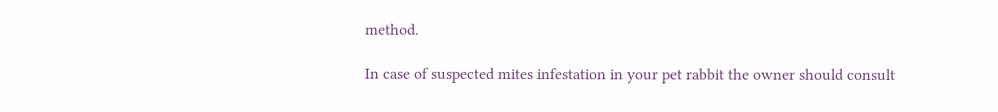method.

In case of suspected mites infestation in your pet rabbit the owner should consult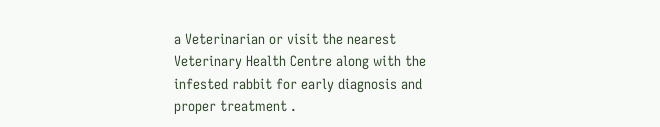a Veterinarian or visit the nearest Veterinary Health Centre along with the infested rabbit for early diagnosis and proper treatment .